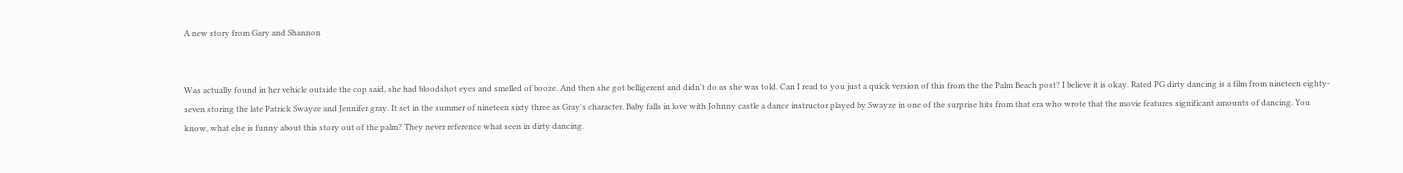A new story from Gary and Shannon


Was actually found in her vehicle outside the cop said, she had bloodshot eyes and smelled of booze. And then she got belligerent and didn't do as she was told. Can I read to you just a quick version of this from the the Palm Beach post? I believe it is okay. Rated PG dirty dancing is a film from nineteen eighty-seven storing the late Patrick Swayze and Jennifer gray. It set in the summer of nineteen sixty three as Gray's character. Baby falls in love with Johnny castle a dance instructor played by Swayze in one of the surprise hits from that era who wrote that the movie features significant amounts of dancing. You know, what else is funny about this story out of the palm? They never reference what seen in dirty dancing.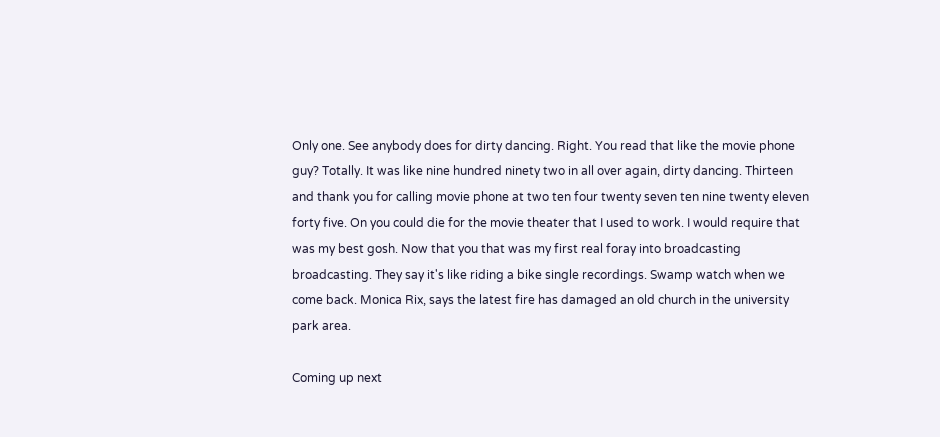Only one. See anybody does for dirty dancing. Right. You read that like the movie phone guy? Totally. It was like nine hundred ninety two in all over again, dirty dancing. Thirteen and thank you for calling movie phone at two ten four twenty seven ten nine twenty eleven forty five. On you could die for the movie theater that I used to work. I would require that was my best gosh. Now that you that was my first real foray into broadcasting broadcasting. They say it's like riding a bike single recordings. Swamp watch when we come back. Monica Rix, says the latest fire has damaged an old church in the university park area.

Coming up next